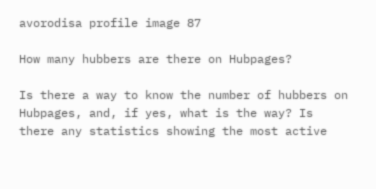avorodisa profile image 87

How many hubbers are there on Hubpages?

Is there a way to know the number of hubbers on Hubpages, and, if yes, what is the way? Is there any statistics showing the most active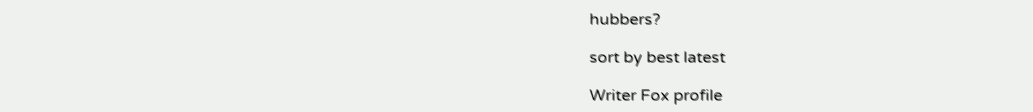hubbers?

sort by best latest

Writer Fox profile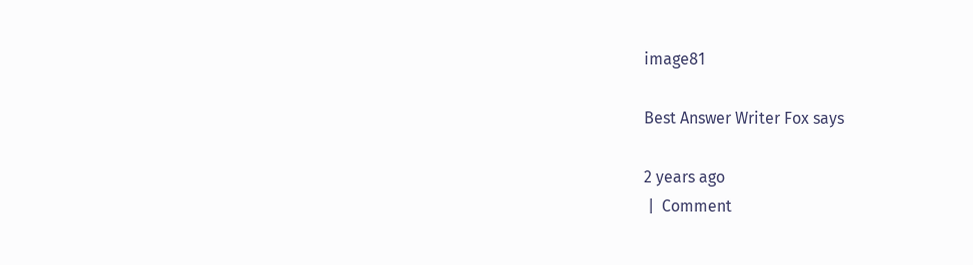image81

Best Answer Writer Fox says

2 years ago
 |  Comment